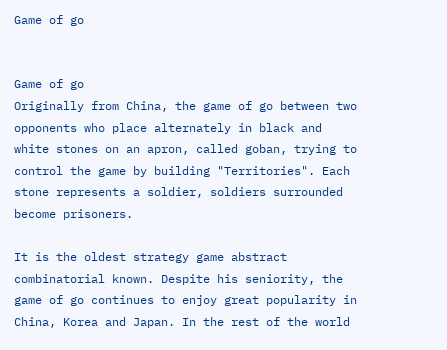Game of go


Game of go
Originally from China, the game of go between two opponents who place alternately in black and white stones on an apron, called goban, trying to control the game by building "Territories". Each stone represents a soldier, soldiers surrounded become prisoners.

It is the oldest strategy game abstract combinatorial known. Despite his seniority, the game of go continues to enjoy great popularity in China, Korea and Japan. In the rest of the world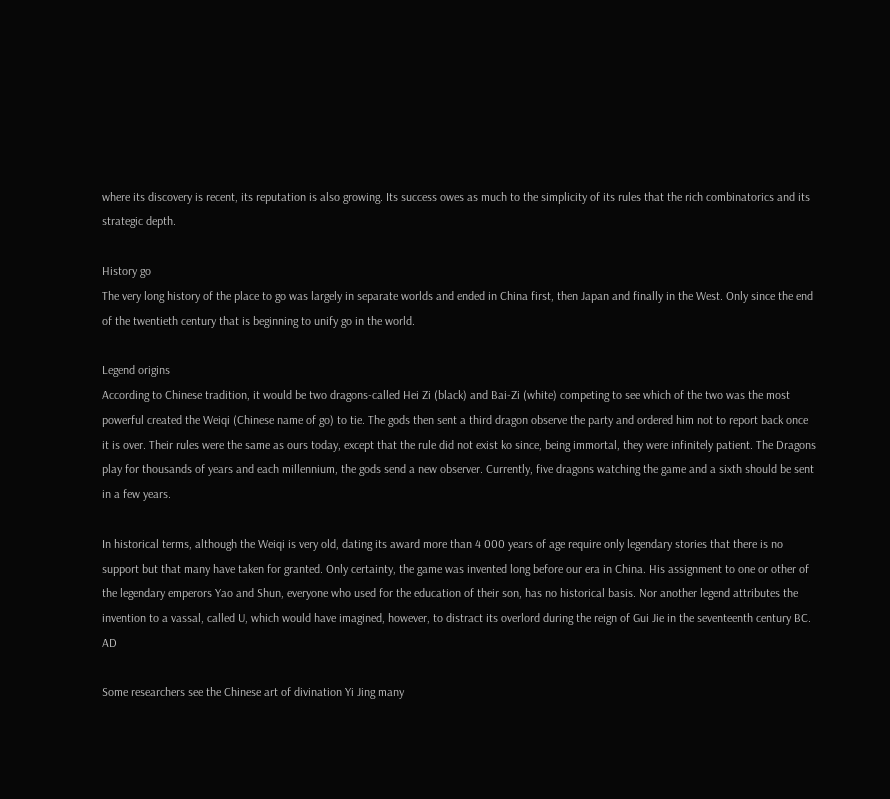where its discovery is recent, its reputation is also growing. Its success owes as much to the simplicity of its rules that the rich combinatorics and its strategic depth.

History go
The very long history of the place to go was largely in separate worlds and ended in China first, then Japan and finally in the West. Only since the end of the twentieth century that is beginning to unify go in the world.

Legend origins
According to Chinese tradition, it would be two dragons-called Hei Zi (black) and Bai-Zi (white) competing to see which of the two was the most powerful created the Weiqi (Chinese name of go) to tie. The gods then sent a third dragon observe the party and ordered him not to report back once it is over. Their rules were the same as ours today, except that the rule did not exist ko since, being immortal, they were infinitely patient. The Dragons play for thousands of years and each millennium, the gods send a new observer. Currently, five dragons watching the game and a sixth should be sent in a few years.

In historical terms, although the Weiqi is very old, dating its award more than 4 000 years of age require only legendary stories that there is no support but that many have taken for granted. Only certainty, the game was invented long before our era in China. His assignment to one or other of the legendary emperors Yao and Shun, everyone who used for the education of their son, has no historical basis. Nor another legend attributes the invention to a vassal, called U, which would have imagined, however, to distract its overlord during the reign of Gui Jie in the seventeenth century BC. AD

Some researchers see the Chinese art of divination Yi Jing many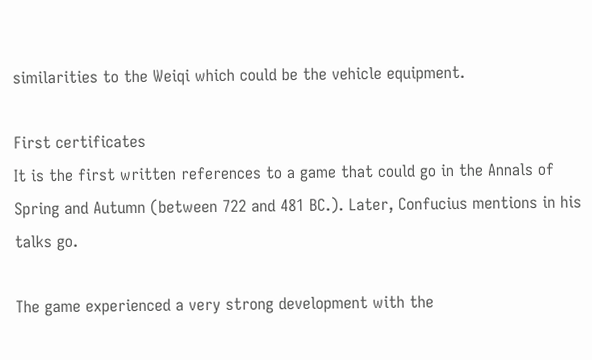similarities to the Weiqi which could be the vehicle equipment.

First certificates
It is the first written references to a game that could go in the Annals of Spring and Autumn (between 722 and 481 BC.). Later, Confucius mentions in his talks go.

The game experienced a very strong development with the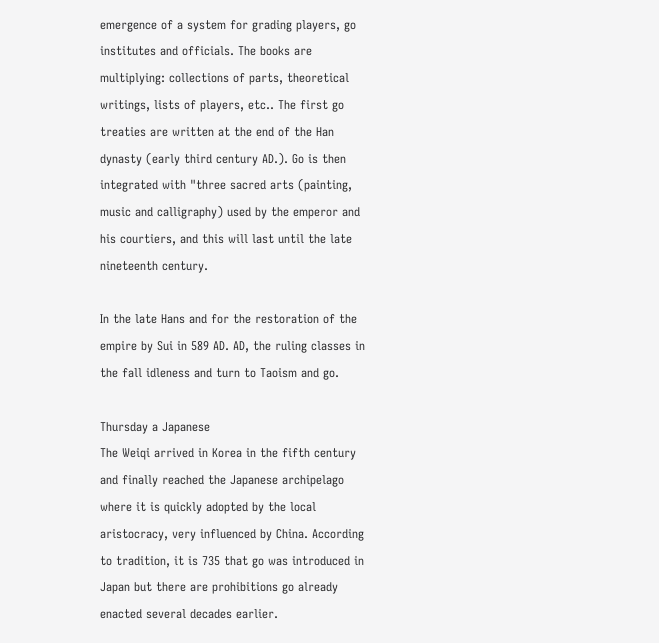emergence of a system for grading players, go institutes and officials. The books are multiplying: collections of parts, theoretical writings, lists of players, etc.. The first go treaties are written at the end of the Han dynasty (early third century AD.). Go is then integrated with "three sacred arts (painting, music and calligraphy) used by the emperor and his courtiers, and this will last until the late nineteenth century.

In the late Hans and for the restoration of the empire by Sui in 589 AD. AD, the ruling classes in the fall idleness and turn to Taoism and go.

Thursday a Japanese
The Weiqi arrived in Korea in the fifth century and finally reached the Japanese archipelago where it is quickly adopted by the local aristocracy, very influenced by China. According to tradition, it is 735 that go was introduced in Japan but there are prohibitions go already enacted several decades earlier.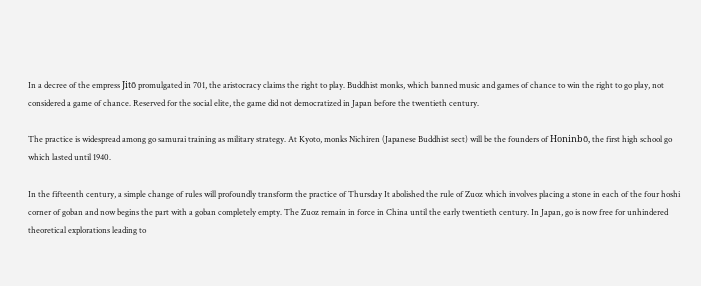In a decree of the empress Jitō promulgated in 701, the aristocracy claims the right to play. Buddhist monks, which banned music and games of chance to win the right to go play, not considered a game of chance. Reserved for the social elite, the game did not democratized in Japan before the twentieth century.

The practice is widespread among go samurai training as military strategy. At Kyoto, monks Nichiren (Japanese Buddhist sect) will be the founders of Honinbō, the first high school go which lasted until 1940.

In the fifteenth century, a simple change of rules will profoundly transform the practice of Thursday It abolished the rule of Zuoz which involves placing a stone in each of the four hoshi corner of goban and now begins the part with a goban completely empty. The Zuoz remain in force in China until the early twentieth century. In Japan, go is now free for unhindered theoretical explorations leading to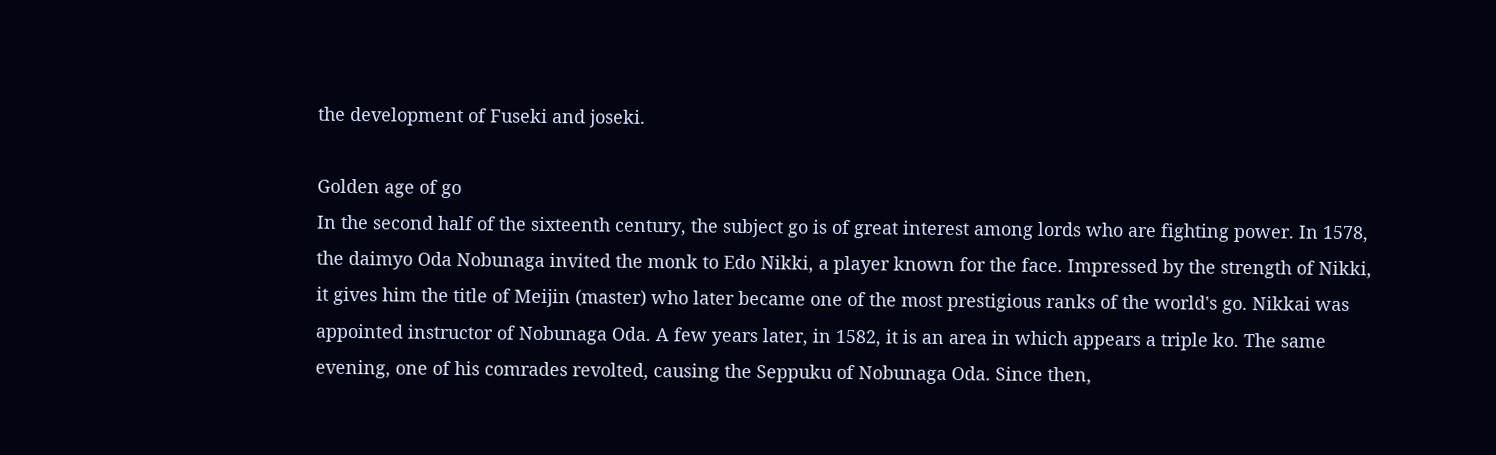the development of Fuseki and joseki.

Golden age of go
In the second half of the sixteenth century, the subject go is of great interest among lords who are fighting power. In 1578, the daimyo Oda Nobunaga invited the monk to Edo Nikki, a player known for the face. Impressed by the strength of Nikki, it gives him the title of Meijin (master) who later became one of the most prestigious ranks of the world's go. Nikkai was appointed instructor of Nobunaga Oda. A few years later, in 1582, it is an area in which appears a triple ko. The same evening, one of his comrades revolted, causing the Seppuku of Nobunaga Oda. Since then,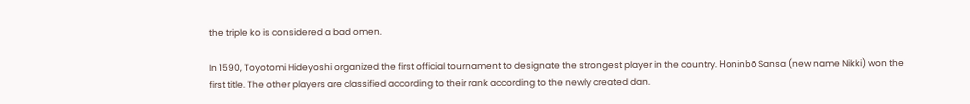the triple ko is considered a bad omen.

In 1590, Toyotomi Hideyoshi organized the first official tournament to designate the strongest player in the country. Honinbō Sansa (new name Nikki) won the first title. The other players are classified according to their rank according to the newly created dan.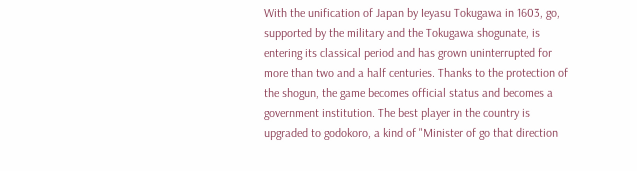With the unification of Japan by Ieyasu Tokugawa in 1603, go, supported by the military and the Tokugawa shogunate, is entering its classical period and has grown uninterrupted for more than two and a half centuries. Thanks to the protection of the shogun, the game becomes official status and becomes a government institution. The best player in the country is upgraded to godokoro, a kind of "Minister of go that direction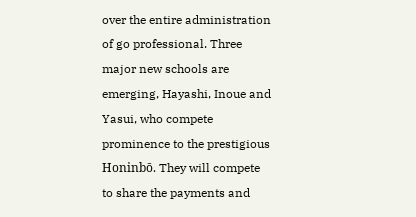over the entire administration of go professional. Three major new schools are emerging, Hayashi, Inoue and Yasui, who compete prominence to the prestigious Honinbō. They will compete to share the payments and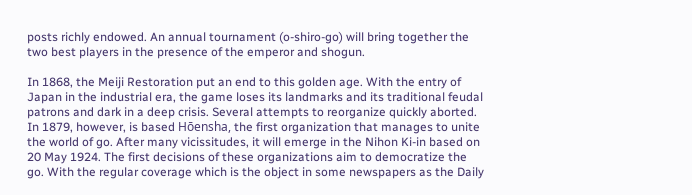posts richly endowed. An annual tournament (o-shiro-go) will bring together the two best players in the presence of the emperor and shogun.

In 1868, the Meiji Restoration put an end to this golden age. With the entry of Japan in the industrial era, the game loses its landmarks and its traditional feudal patrons and dark in a deep crisis. Several attempts to reorganize quickly aborted. In 1879, however, is based Hōensha, the first organization that manages to unite the world of go. After many vicissitudes, it will emerge in the Nihon Ki-in based on 20 May 1924. The first decisions of these organizations aim to democratize the go. With the regular coverage which is the object in some newspapers as the Daily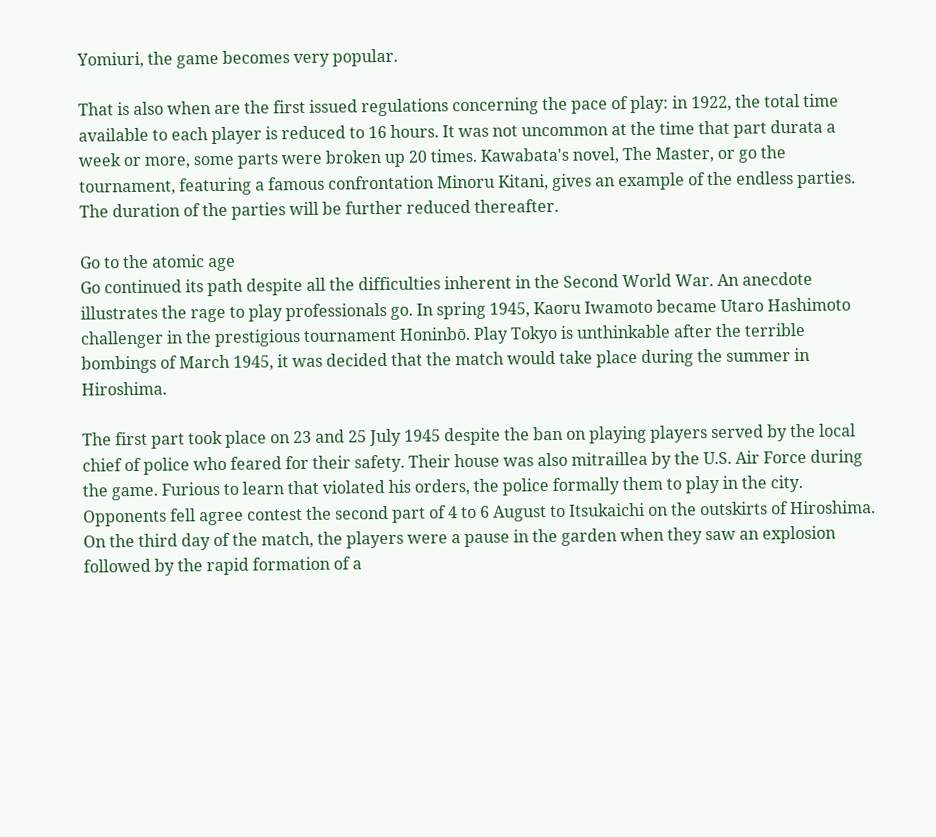Yomiuri, the game becomes very popular.

That is also when are the first issued regulations concerning the pace of play: in 1922, the total time available to each player is reduced to 16 hours. It was not uncommon at the time that part durata a week or more, some parts were broken up 20 times. Kawabata's novel, The Master, or go the tournament, featuring a famous confrontation Minoru Kitani, gives an example of the endless parties. The duration of the parties will be further reduced thereafter.

Go to the atomic age
Go continued its path despite all the difficulties inherent in the Second World War. An anecdote illustrates the rage to play professionals go. In spring 1945, Kaoru Iwamoto became Utaro Hashimoto challenger in the prestigious tournament Honinbō. Play Tokyo is unthinkable after the terrible bombings of March 1945, it was decided that the match would take place during the summer in Hiroshima.

The first part took place on 23 and 25 July 1945 despite the ban on playing players served by the local chief of police who feared for their safety. Their house was also mitraillea by the U.S. Air Force during the game. Furious to learn that violated his orders, the police formally them to play in the city. Opponents fell agree contest the second part of 4 to 6 August to Itsukaichi on the outskirts of Hiroshima. On the third day of the match, the players were a pause in the garden when they saw an explosion followed by the rapid formation of a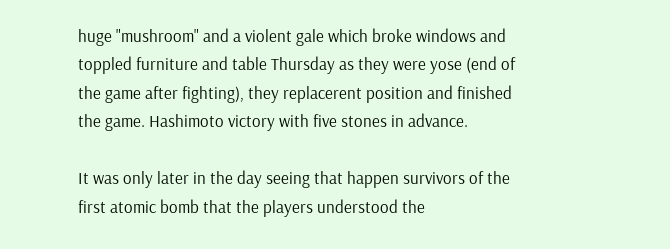huge "mushroom" and a violent gale which broke windows and toppled furniture and table Thursday as they were yose (end of the game after fighting), they replacerent position and finished the game. Hashimoto victory with five stones in advance.

It was only later in the day seeing that happen survivors of the first atomic bomb that the players understood the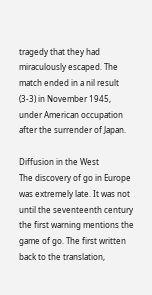tragedy that they had miraculously escaped. The match ended in a nil result (3-3) in November 1945, under American occupation after the surrender of Japan.

Diffusion in the West
The discovery of go in Europe was extremely late. It was not until the seventeenth century the first warning mentions the game of go. The first written back to the translation,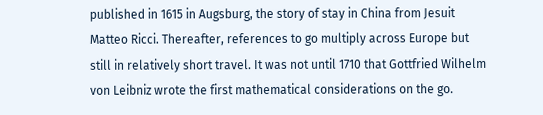published in 1615 in Augsburg, the story of stay in China from Jesuit Matteo Ricci. Thereafter, references to go multiply across Europe but still in relatively short travel. It was not until 1710 that Gottfried Wilhelm von Leibniz wrote the first mathematical considerations on the go.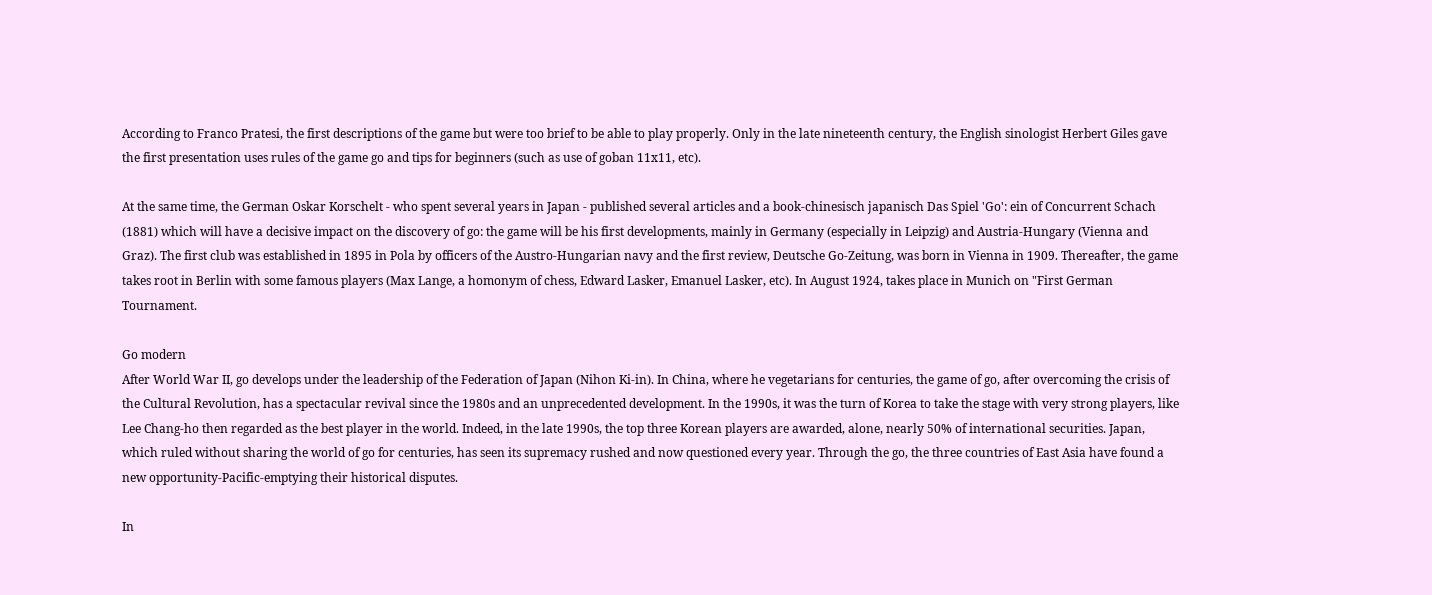According to Franco Pratesi, the first descriptions of the game but were too brief to be able to play properly. Only in the late nineteenth century, the English sinologist Herbert Giles gave the first presentation uses rules of the game go and tips for beginners (such as use of goban 11x11, etc).

At the same time, the German Oskar Korschelt - who spent several years in Japan - published several articles and a book-chinesisch japanisch Das Spiel 'Go': ein of Concurrent Schach (1881) which will have a decisive impact on the discovery of go: the game will be his first developments, mainly in Germany (especially in Leipzig) and Austria-Hungary (Vienna and Graz). The first club was established in 1895 in Pola by officers of the Austro-Hungarian navy and the first review, Deutsche Go-Zeitung, was born in Vienna in 1909. Thereafter, the game takes root in Berlin with some famous players (Max Lange, a homonym of chess, Edward Lasker, Emanuel Lasker, etc). In August 1924, takes place in Munich on "First German Tournament.

Go modern
After World War II, go develops under the leadership of the Federation of Japan (Nihon Ki-in). In China, where he vegetarians for centuries, the game of go, after overcoming the crisis of the Cultural Revolution, has a spectacular revival since the 1980s and an unprecedented development. In the 1990s, it was the turn of Korea to take the stage with very strong players, like Lee Chang-ho then regarded as the best player in the world. Indeed, in the late 1990s, the top three Korean players are awarded, alone, nearly 50% of international securities. Japan, which ruled without sharing the world of go for centuries, has seen its supremacy rushed and now questioned every year. Through the go, the three countries of East Asia have found a new opportunity-Pacific-emptying their historical disputes.

In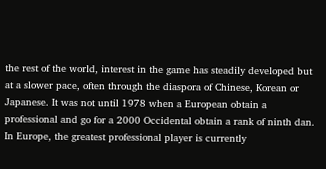the rest of the world, interest in the game has steadily developed but at a slower pace, often through the diaspora of Chinese, Korean or Japanese. It was not until 1978 when a European obtain a professional and go for a 2000 Occidental obtain a rank of ninth dan. In Europe, the greatest professional player is currently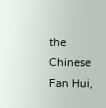the Chinese Fan Hui,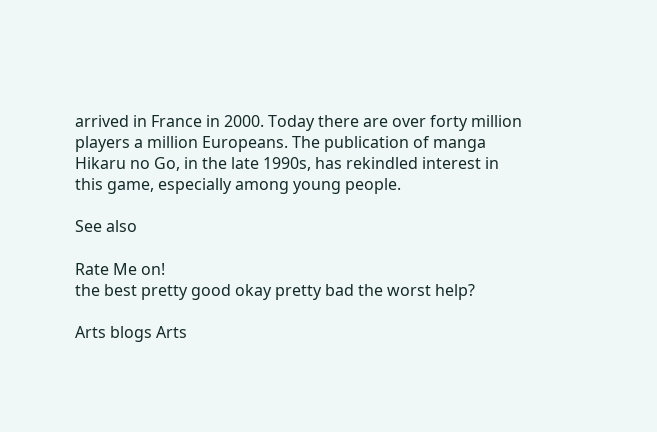arrived in France in 2000. Today there are over forty million players a million Europeans. The publication of manga Hikaru no Go, in the late 1990s, has rekindled interest in this game, especially among young people.

See also

Rate Me on!
the best pretty good okay pretty bad the worst help?

Arts blogs Arts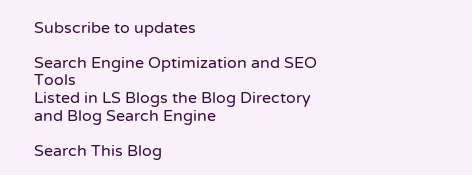Subscribe to updates

Search Engine Optimization and SEO Tools
Listed in LS Blogs the Blog Directory and Blog Search Engine

Search This Blog